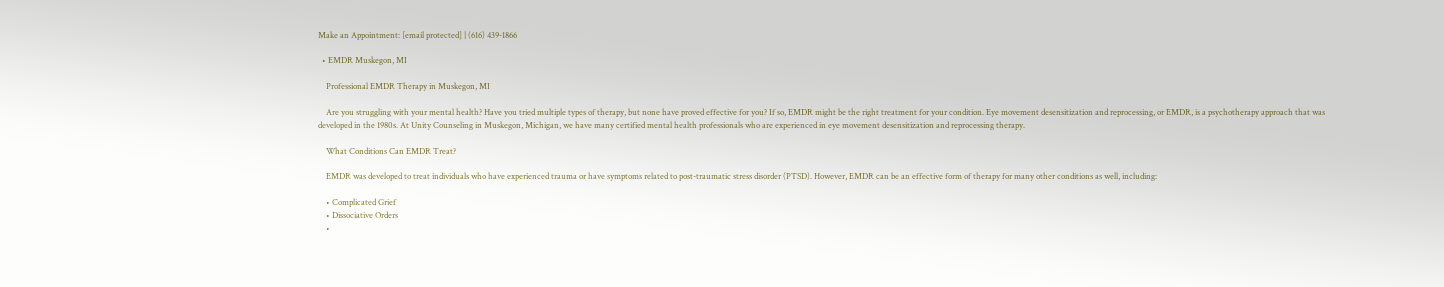Make an Appointment: [email protected] | (616) 439-1866

  • EMDR Muskegon, MI

    Professional EMDR Therapy in Muskegon, MI

    Are you struggling with your mental health? Have you tried multiple types of therapy, but none have proved effective for you? If so, EMDR might be the right treatment for your condition. Eye movement desensitization and reprocessing, or EMDR, is a psychotherapy approach that was developed in the 1980s. At Unity Counseling in Muskegon, Michigan, we have many certified mental health professionals who are experienced in eye movement desensitization and reprocessing therapy.

    What Conditions Can EMDR Treat?

    EMDR was developed to treat individuals who have experienced trauma or have symptoms related to post-traumatic stress disorder (PTSD). However, EMDR can be an effective form of therapy for many other conditions as well, including:

    • Complicated Grief
    • Dissociative Orders
    •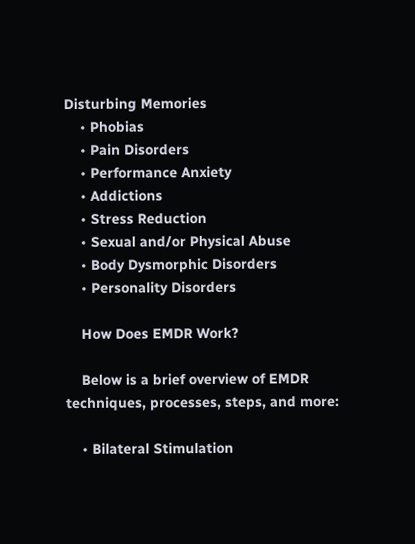Disturbing Memories
    • Phobias
    • Pain Disorders
    • Performance Anxiety
    • Addictions
    • Stress Reduction
    • Sexual and/or Physical Abuse
    • Body Dysmorphic Disorders
    • Personality Disorders

    How Does EMDR Work?

    Below is a brief overview of EMDR techniques, processes, steps, and more:

    • Bilateral Stimulation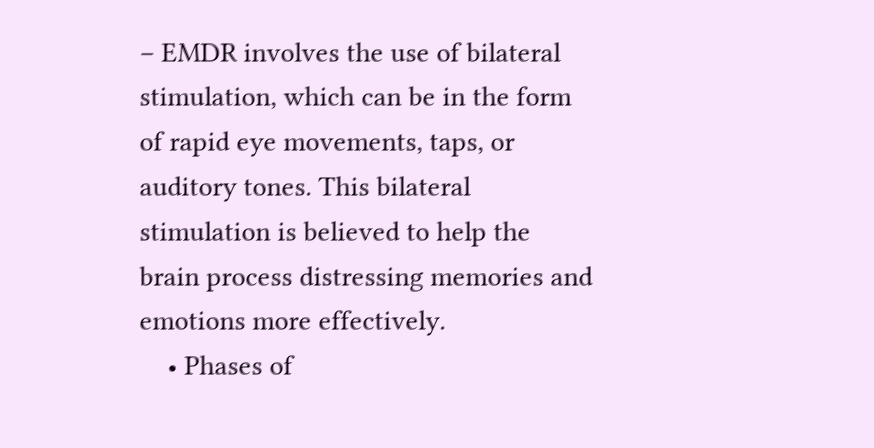− EMDR involves the use of bilateral stimulation, which can be in the form of rapid eye movements, taps, or auditory tones. This bilateral stimulation is believed to help the brain process distressing memories and emotions more effectively.
    • Phases of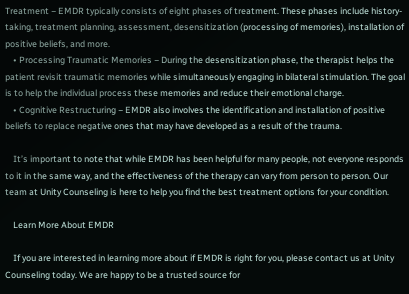Treatment − EMDR typically consists of eight phases of treatment. These phases include history-taking, treatment planning, assessment, desensitization (processing of memories), installation of positive beliefs, and more.
    • Processing Traumatic Memories − During the desensitization phase, the therapist helps the patient revisit traumatic memories while simultaneously engaging in bilateral stimulation. The goal is to help the individual process these memories and reduce their emotional charge.
    • Cognitive Restructuring − EMDR also involves the identification and installation of positive beliefs to replace negative ones that may have developed as a result of the trauma.

    It’s important to note that while EMDR has been helpful for many people, not everyone responds to it in the same way, and the effectiveness of the therapy can vary from person to person. Our team at Unity Counseling is here to help you find the best treatment options for your condition.

    Learn More About EMDR

    If you are interested in learning more about if EMDR is right for you, please contact us at Unity Counseling today. We are happy to be a trusted source for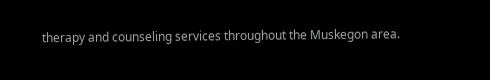therapy and counseling services throughout the Muskegon area.